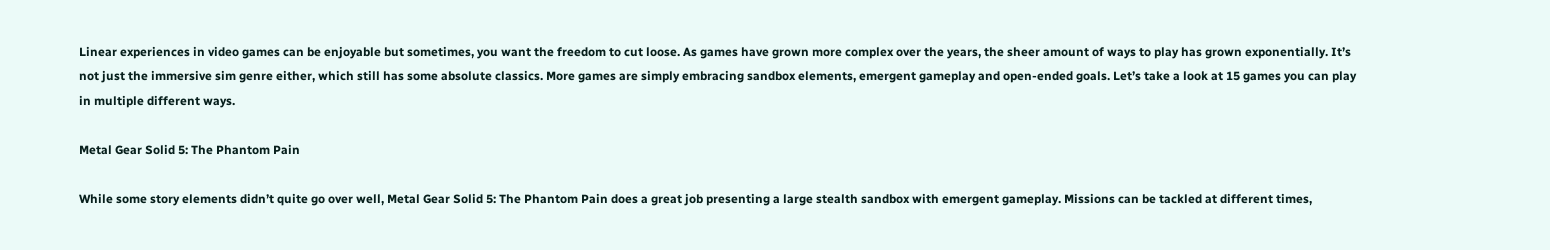Linear experiences in video games can be enjoyable but sometimes, you want the freedom to cut loose. As games have grown more complex over the years, the sheer amount of ways to play has grown exponentially. It’s not just the immersive sim genre either, which still has some absolute classics. More games are simply embracing sandbox elements, emergent gameplay and open-ended goals. Let’s take a look at 15 games you can play in multiple different ways.

Metal Gear Solid 5: The Phantom Pain

While some story elements didn’t quite go over well, Metal Gear Solid 5: The Phantom Pain does a great job presenting a large stealth sandbox with emergent gameplay. Missions can be tackled at different times,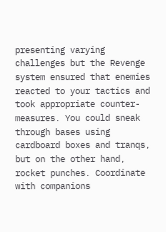presenting varying challenges but the Revenge system ensured that enemies reacted to your tactics and took appropriate counter-measures. You could sneak through bases using cardboard boxes and tranqs, but on the other hand, rocket punches. Coordinate with companions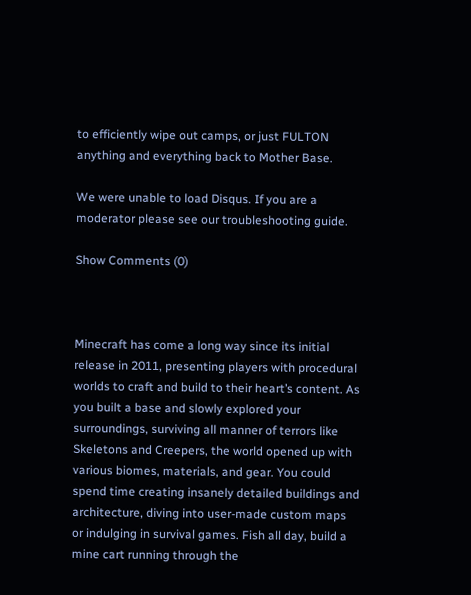to efficiently wipe out camps, or just FULTON anything and everything back to Mother Base.

We were unable to load Disqus. If you are a moderator please see our troubleshooting guide.

Show Comments (0)



Minecraft has come a long way since its initial release in 2011, presenting players with procedural worlds to craft and build to their heart’s content. As you built a base and slowly explored your surroundings, surviving all manner of terrors like Skeletons and Creepers, the world opened up with various biomes, materials, and gear. You could spend time creating insanely detailed buildings and architecture, diving into user-made custom maps or indulging in survival games. Fish all day, build a mine cart running through the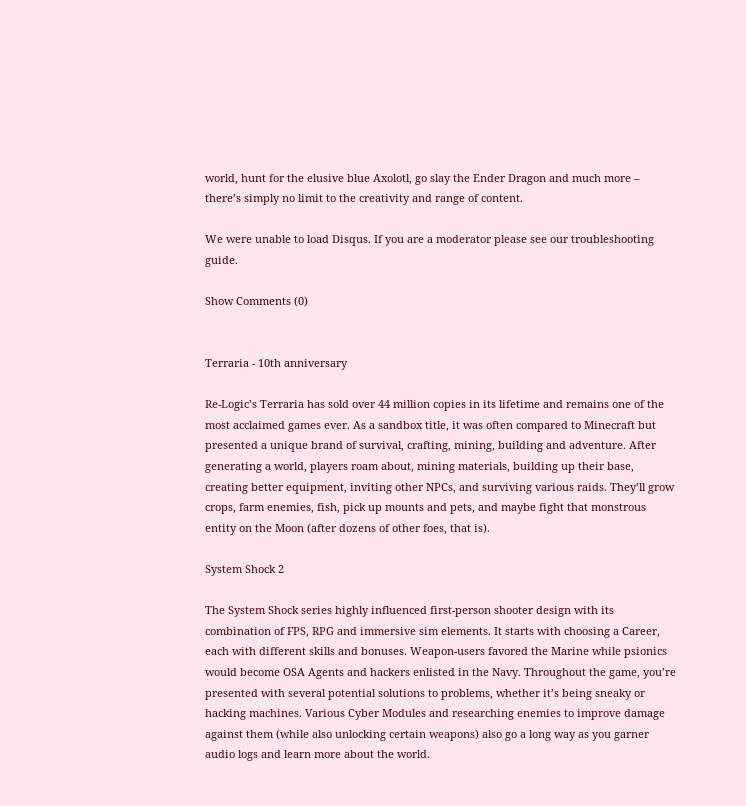world, hunt for the elusive blue Axolotl, go slay the Ender Dragon and much more – there’s simply no limit to the creativity and range of content.

We were unable to load Disqus. If you are a moderator please see our troubleshooting guide.

Show Comments (0)


Terraria - 10th anniversary

Re-Logic’s Terraria has sold over 44 million copies in its lifetime and remains one of the most acclaimed games ever. As a sandbox title, it was often compared to Minecraft but presented a unique brand of survival, crafting, mining, building and adventure. After generating a world, players roam about, mining materials, building up their base, creating better equipment, inviting other NPCs, and surviving various raids. They’ll grow crops, farm enemies, fish, pick up mounts and pets, and maybe fight that monstrous entity on the Moon (after dozens of other foes, that is).

System Shock 2

The System Shock series highly influenced first-person shooter design with its combination of FPS, RPG and immersive sim elements. It starts with choosing a Career, each with different skills and bonuses. Weapon-users favored the Marine while psionics would become OSA Agents and hackers enlisted in the Navy. Throughout the game, you’re presented with several potential solutions to problems, whether it’s being sneaky or hacking machines. Various Cyber Modules and researching enemies to improve damage against them (while also unlocking certain weapons) also go a long way as you garner audio logs and learn more about the world.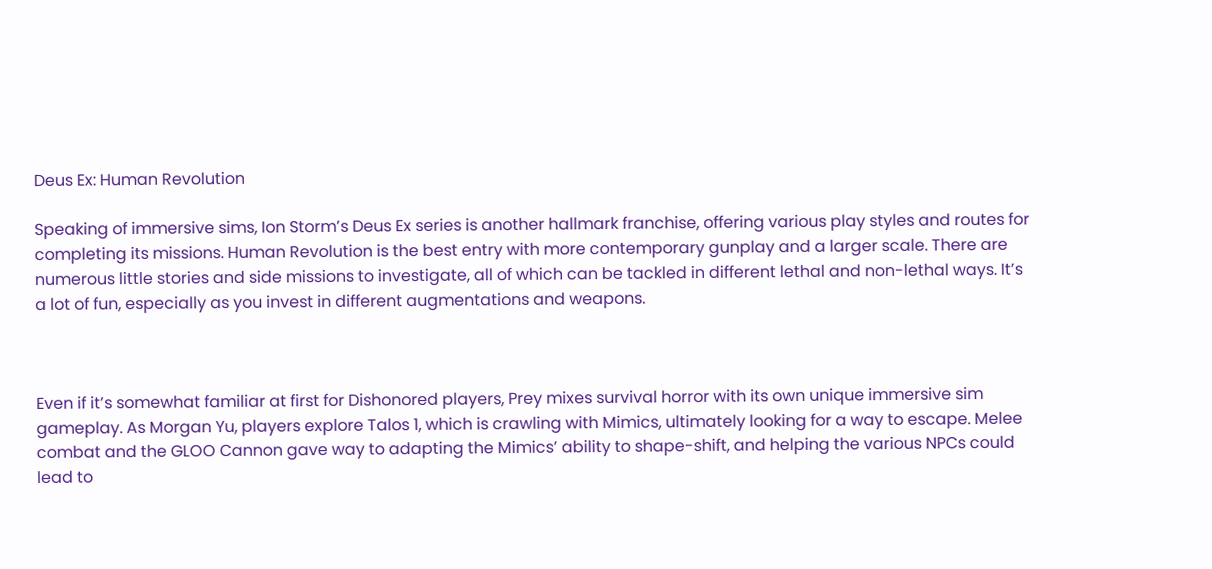Deus Ex: Human Revolution

Speaking of immersive sims, Ion Storm’s Deus Ex series is another hallmark franchise, offering various play styles and routes for completing its missions. Human Revolution is the best entry with more contemporary gunplay and a larger scale. There are numerous little stories and side missions to investigate, all of which can be tackled in different lethal and non-lethal ways. It’s a lot of fun, especially as you invest in different augmentations and weapons.



Even if it’s somewhat familiar at first for Dishonored players, Prey mixes survival horror with its own unique immersive sim gameplay. As Morgan Yu, players explore Talos 1, which is crawling with Mimics, ultimately looking for a way to escape. Melee combat and the GLOO Cannon gave way to adapting the Mimics’ ability to shape-shift, and helping the various NPCs could lead to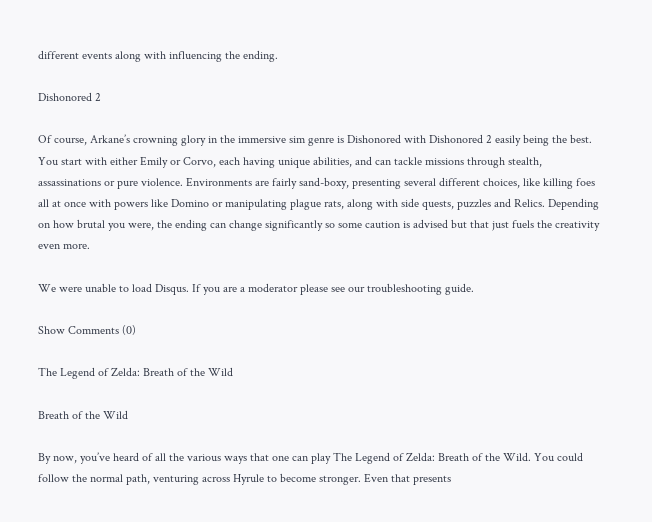different events along with influencing the ending.

Dishonored 2

Of course, Arkane’s crowning glory in the immersive sim genre is Dishonored with Dishonored 2 easily being the best. You start with either Emily or Corvo, each having unique abilities, and can tackle missions through stealth, assassinations or pure violence. Environments are fairly sand-boxy, presenting several different choices, like killing foes all at once with powers like Domino or manipulating plague rats, along with side quests, puzzles and Relics. Depending on how brutal you were, the ending can change significantly so some caution is advised but that just fuels the creativity even more.

We were unable to load Disqus. If you are a moderator please see our troubleshooting guide.

Show Comments (0)

The Legend of Zelda: Breath of the Wild

Breath of the Wild

By now, you’ve heard of all the various ways that one can play The Legend of Zelda: Breath of the Wild. You could follow the normal path, venturing across Hyrule to become stronger. Even that presents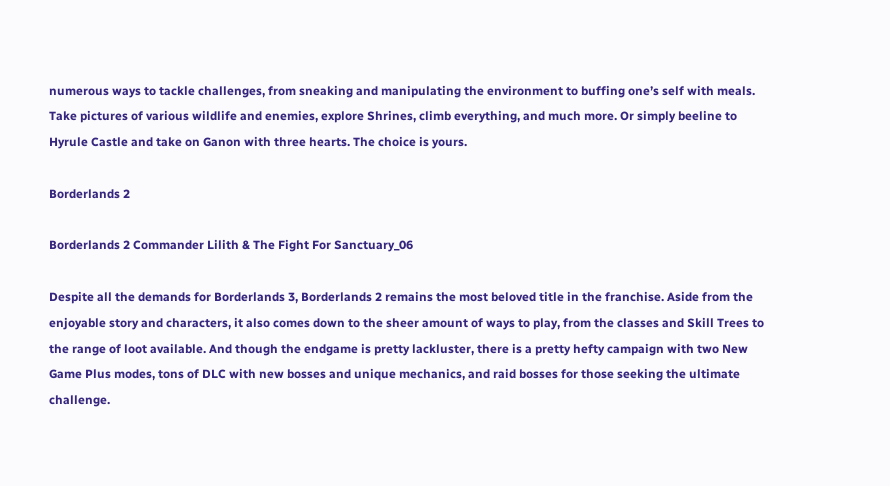numerous ways to tackle challenges, from sneaking and manipulating the environment to buffing one’s self with meals. Take pictures of various wildlife and enemies, explore Shrines, climb everything, and much more. Or simply beeline to Hyrule Castle and take on Ganon with three hearts. The choice is yours.

Borderlands 2

Borderlands 2 Commander Lilith & The Fight For Sanctuary_06

Despite all the demands for Borderlands 3, Borderlands 2 remains the most beloved title in the franchise. Aside from the enjoyable story and characters, it also comes down to the sheer amount of ways to play, from the classes and Skill Trees to the range of loot available. And though the endgame is pretty lackluster, there is a pretty hefty campaign with two New Game Plus modes, tons of DLC with new bosses and unique mechanics, and raid bosses for those seeking the ultimate challenge.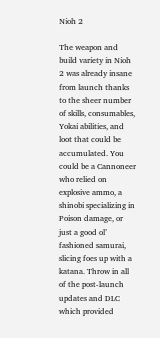Nioh 2

The weapon and build variety in Nioh 2 was already insane from launch thanks to the sheer number of skills, consumables, Yokai abilities, and loot that could be accumulated. You could be a Cannoneer who relied on explosive ammo, a shinobi specializing in Poison damage, or just a good ol’ fashioned samurai, slicing foes up with a katana. Throw in all of the post-launch updates and DLC which provided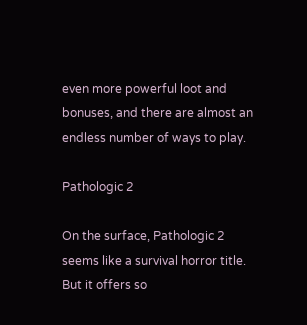even more powerful loot and bonuses, and there are almost an endless number of ways to play.

Pathologic 2

On the surface, Pathologic 2 seems like a survival horror title. But it offers so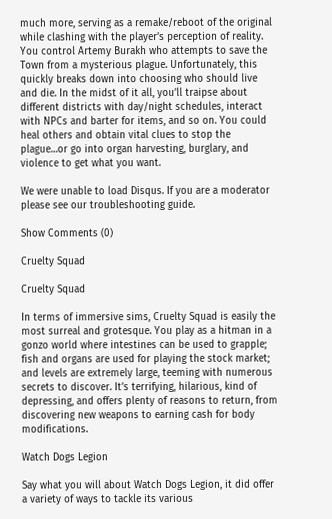much more, serving as a remake/reboot of the original while clashing with the player’s perception of reality. You control Artemy Burakh who attempts to save the Town from a mysterious plague. Unfortunately, this quickly breaks down into choosing who should live and die. In the midst of it all, you’ll traipse about different districts with day/night schedules, interact with NPCs and barter for items, and so on. You could heal others and obtain vital clues to stop the plague…or go into organ harvesting, burglary, and violence to get what you want.

We were unable to load Disqus. If you are a moderator please see our troubleshooting guide.

Show Comments (0)

Cruelty Squad

Cruelty Squad

In terms of immersive sims, Cruelty Squad is easily the most surreal and grotesque. You play as a hitman in a gonzo world where intestines can be used to grapple; fish and organs are used for playing the stock market; and levels are extremely large, teeming with numerous secrets to discover. It’s terrifying, hilarious, kind of depressing, and offers plenty of reasons to return, from discovering new weapons to earning cash for body modifications.

Watch Dogs Legion

Say what you will about Watch Dogs Legion, it did offer a variety of ways to tackle its various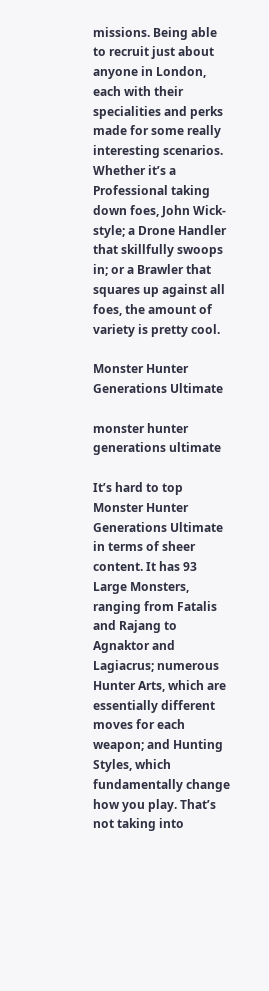missions. Being able to recruit just about anyone in London, each with their specialities and perks made for some really interesting scenarios. Whether it’s a Professional taking down foes, John Wick-style; a Drone Handler that skillfully swoops in; or a Brawler that squares up against all foes, the amount of variety is pretty cool.

Monster Hunter Generations Ultimate

monster hunter generations ultimate

It’s hard to top Monster Hunter Generations Ultimate in terms of sheer content. It has 93 Large Monsters, ranging from Fatalis and Rajang to Agnaktor and Lagiacrus; numerous Hunter Arts, which are essentially different moves for each weapon; and Hunting Styles, which fundamentally change how you play. That’s not taking into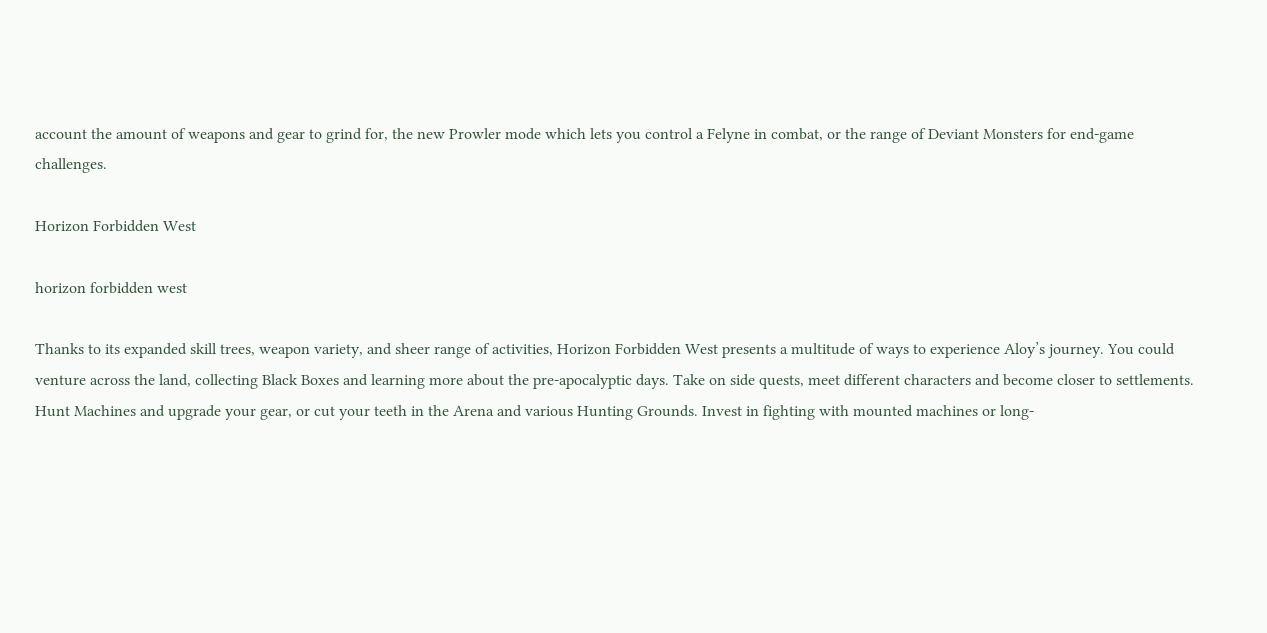account the amount of weapons and gear to grind for, the new Prowler mode which lets you control a Felyne in combat, or the range of Deviant Monsters for end-game challenges.

Horizon Forbidden West

horizon forbidden west

Thanks to its expanded skill trees, weapon variety, and sheer range of activities, Horizon Forbidden West presents a multitude of ways to experience Aloy’s journey. You could venture across the land, collecting Black Boxes and learning more about the pre-apocalyptic days. Take on side quests, meet different characters and become closer to settlements. Hunt Machines and upgrade your gear, or cut your teeth in the Arena and various Hunting Grounds. Invest in fighting with mounted machines or long-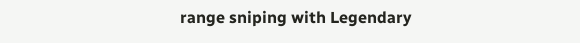range sniping with Legendary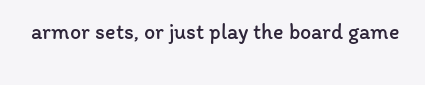armor sets, or just play the board game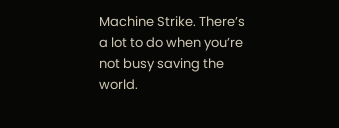Machine Strike. There’s a lot to do when you’re not busy saving the world.